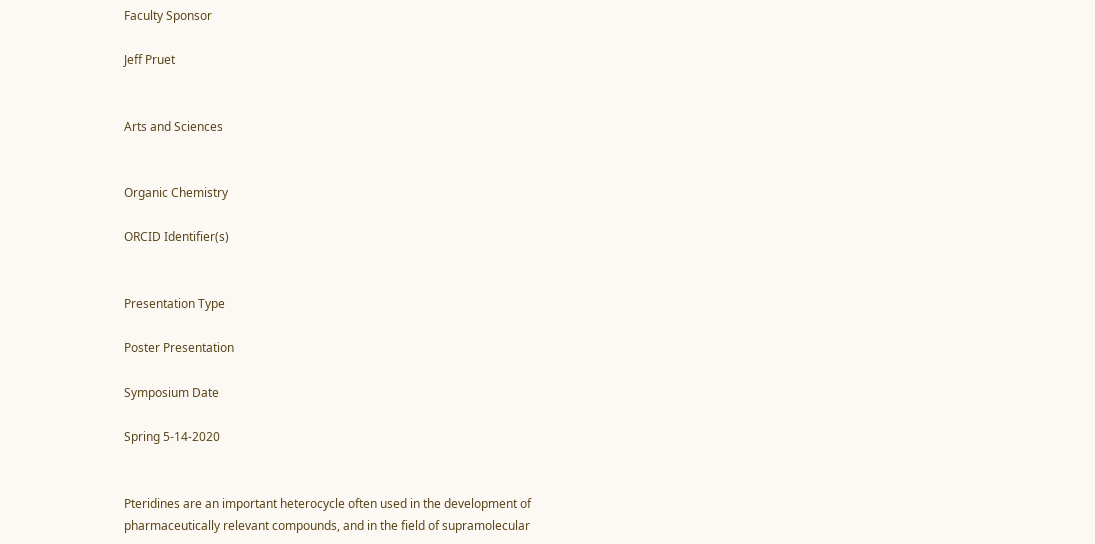Faculty Sponsor

Jeff Pruet


Arts and Sciences


Organic Chemistry

ORCID Identifier(s)


Presentation Type

Poster Presentation

Symposium Date

Spring 5-14-2020


Pteridines are an important heterocycle often used in the development of pharmaceutically relevant compounds, and in the field of supramolecular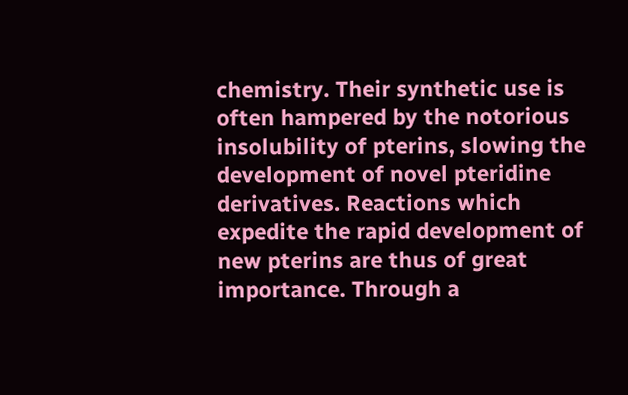chemistry. Their synthetic use is often hampered by the notorious insolubility of pterins, slowing the development of novel pteridine derivatives. Reactions which expedite the rapid development of new pterins are thus of great importance. Through a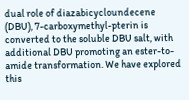dual role of diazabicycloundecene (DBU), 7-carboxymethyl-pterin is converted to the soluble DBU salt, with additional DBU promoting an ester-to-amide transformation. We have explored this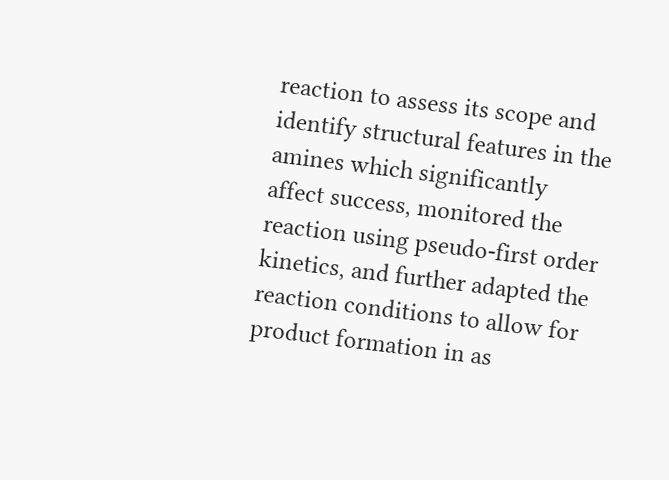reaction to assess its scope and identify structural features in the amines which significantly affect success, monitored the reaction using pseudo-first order kinetics, and further adapted the reaction conditions to allow for product formation in as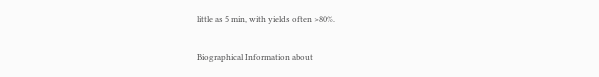little as 5 min, with yields often >80%.

Biographical Information about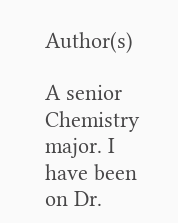Author(s)

A senior Chemistry major. I have been on Dr.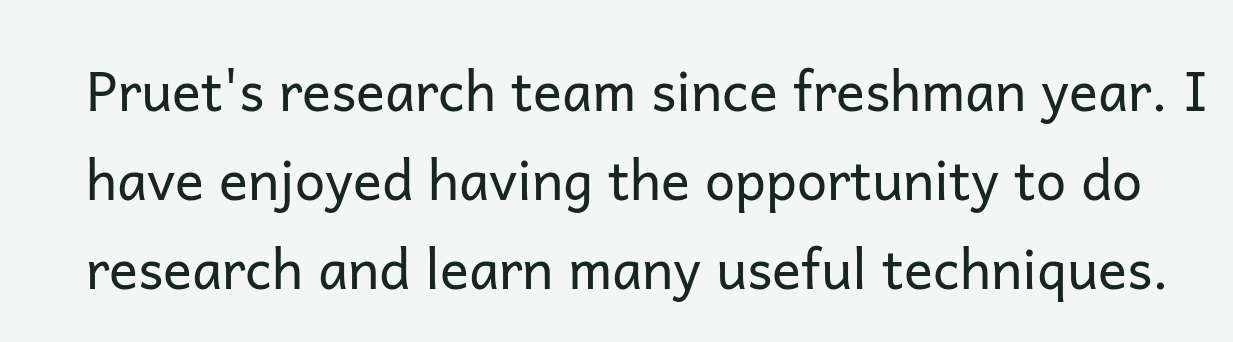Pruet's research team since freshman year. I have enjoyed having the opportunity to do research and learn many useful techniques.